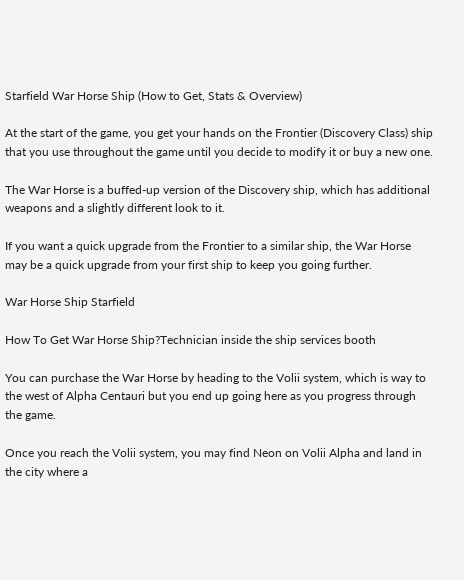Starfield War Horse Ship (How to Get, Stats & Overview)

At the start of the game, you get your hands on the Frontier (Discovery Class) ship that you use throughout the game until you decide to modify it or buy a new one.

The War Horse is a buffed-up version of the Discovery ship, which has additional weapons and a slightly different look to it.

If you want a quick upgrade from the Frontier to a similar ship, the War Horse may be a quick upgrade from your first ship to keep you going further.

War Horse Ship Starfield

How To Get War Horse Ship?Technician inside the ship services booth

You can purchase the War Horse by heading to the Volii system, which is way to the west of Alpha Centauri but you end up going here as you progress through the game.

Once you reach the Volii system, you may find Neon on Volii Alpha and land in the city where a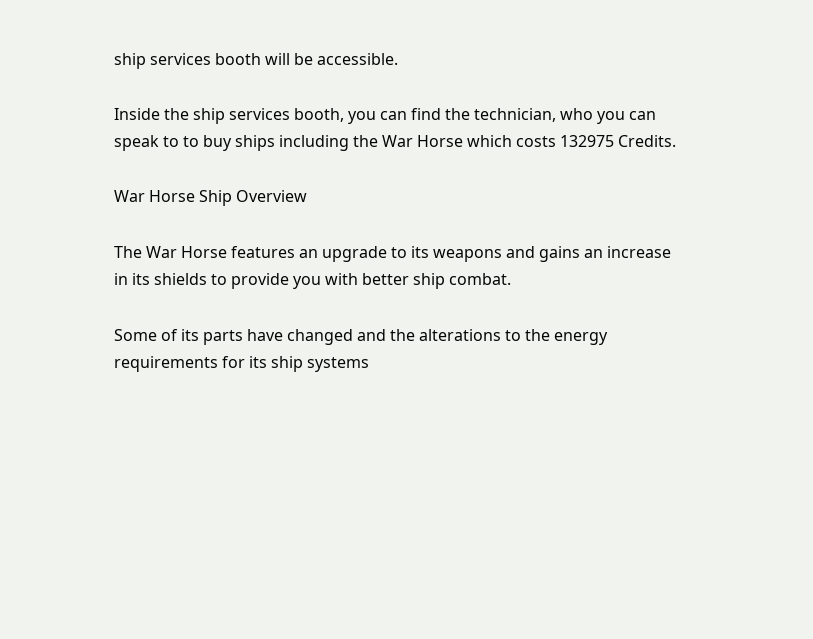ship services booth will be accessible.

Inside the ship services booth, you can find the technician, who you can speak to to buy ships including the War Horse which costs 132975 Credits.

War Horse Ship Overview

The War Horse features an upgrade to its weapons and gains an increase in its shields to provide you with better ship combat.

Some of its parts have changed and the alterations to the energy requirements for its ship systems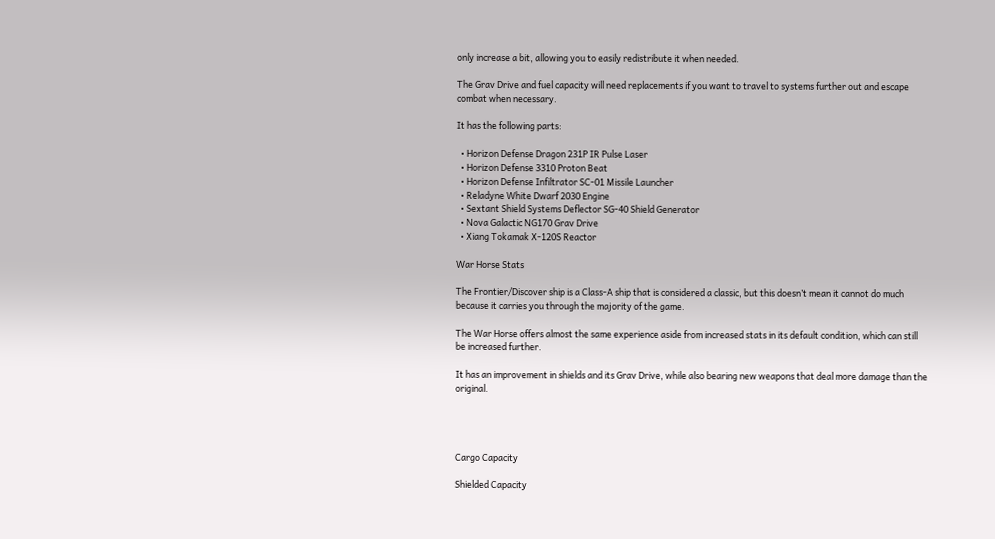only increase a bit, allowing you to easily redistribute it when needed.

The Grav Drive and fuel capacity will need replacements if you want to travel to systems further out and escape combat when necessary.

It has the following parts:

  • Horizon Defense Dragon 231P IR Pulse Laser
  • Horizon Defense 3310 Proton Beat
  • Horizon Defense Infiltrator SC-01 Missile Launcher
  • Reladyne White Dwarf 2030 Engine
  • Sextant Shield Systems Deflector SG-40 Shield Generator
  • Nova Galactic NG170 Grav Drive
  • Xiang Tokamak X-120S Reactor

War Horse Stats

The Frontier/Discover ship is a Class-A ship that is considered a classic, but this doesn’t mean it cannot do much because it carries you through the majority of the game.

The War Horse offers almost the same experience aside from increased stats in its default condition, which can still be increased further.

It has an improvement in shields and its Grav Drive, while also bearing new weapons that deal more damage than the original.




Cargo Capacity

Shielded Capacity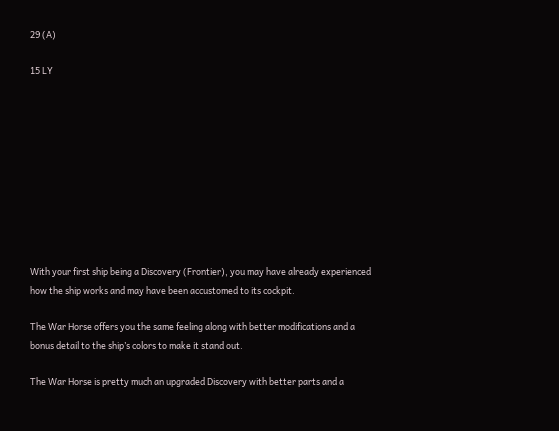29 (A)

15 LY










With your first ship being a Discovery (Frontier), you may have already experienced how the ship works and may have been accustomed to its cockpit.

The War Horse offers you the same feeling along with better modifications and a bonus detail to the ship’s colors to make it stand out.

The War Horse is pretty much an upgraded Discovery with better parts and a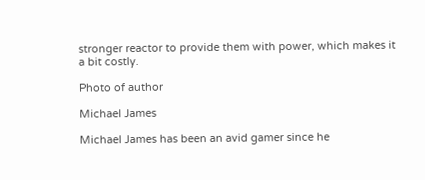stronger reactor to provide them with power, which makes it a bit costly.

Photo of author

Michael James

Michael James has been an avid gamer since he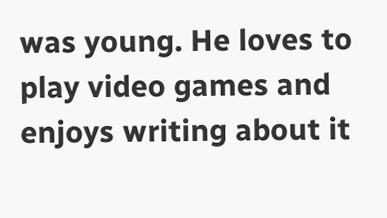was young. He loves to play video games and enjoys writing about it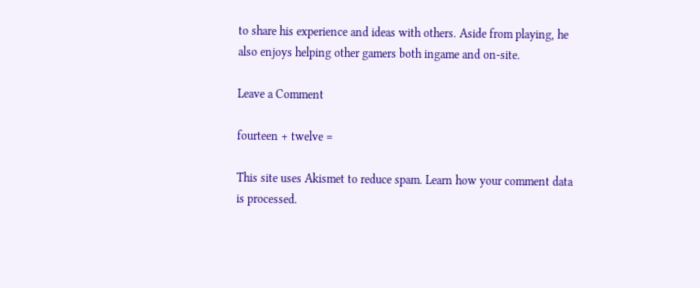to share his experience and ideas with others. Aside from playing, he also enjoys helping other gamers both ingame and on-site.

Leave a Comment

fourteen + twelve =

This site uses Akismet to reduce spam. Learn how your comment data is processed.